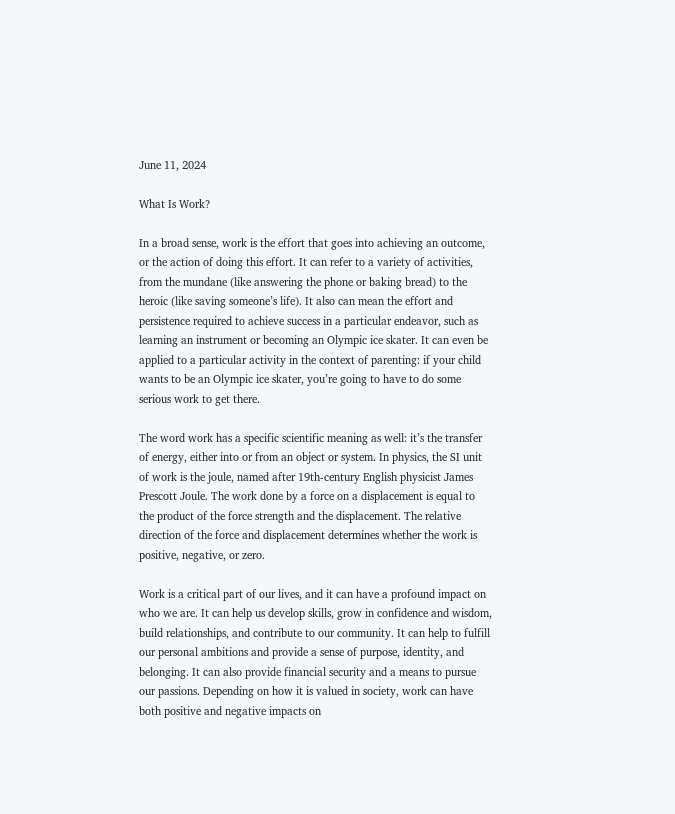June 11, 2024

What Is Work?

In a broad sense, work is the effort that goes into achieving an outcome, or the action of doing this effort. It can refer to a variety of activities, from the mundane (like answering the phone or baking bread) to the heroic (like saving someone’s life). It also can mean the effort and persistence required to achieve success in a particular endeavor, such as learning an instrument or becoming an Olympic ice skater. It can even be applied to a particular activity in the context of parenting: if your child wants to be an Olympic ice skater, you’re going to have to do some serious work to get there.

The word work has a specific scientific meaning as well: it’s the transfer of energy, either into or from an object or system. In physics, the SI unit of work is the joule, named after 19th-century English physicist James Prescott Joule. The work done by a force on a displacement is equal to the product of the force strength and the displacement. The relative direction of the force and displacement determines whether the work is positive, negative, or zero.

Work is a critical part of our lives, and it can have a profound impact on who we are. It can help us develop skills, grow in confidence and wisdom, build relationships, and contribute to our community. It can help to fulfill our personal ambitions and provide a sense of purpose, identity, and belonging. It can also provide financial security and a means to pursue our passions. Depending on how it is valued in society, work can have both positive and negative impacts on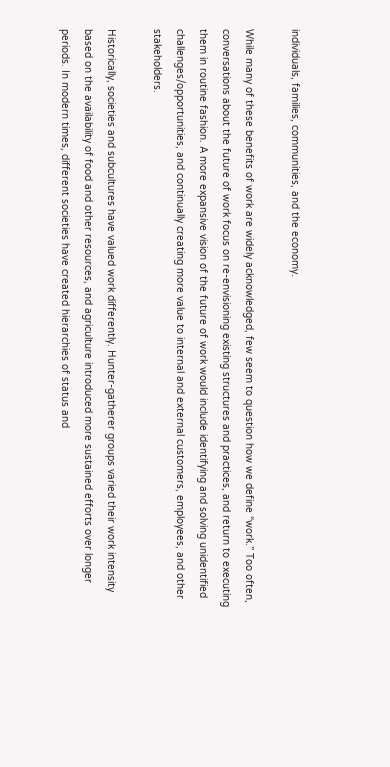individuals, families, communities, and the economy.

While many of these benefits of work are widely acknowledged, few seem to question how we define “work.” Too often, conversations about the future of work focus on re-envisioning existing structures and practices, and return to executing them in routine fashion. A more expansive vision of the future of work would include identifying and solving unidentified challenges/opportunities, and continually creating more value to internal and external customers, employees, and other stakeholders.

Historically, societies and subcultures have valued work differently. Hunter-gatherer groups varied their work intensity based on the availability of food and other resources, and agriculture introduced more sustained efforts over longer periods. In modern times, different societies have created hierarchies of status and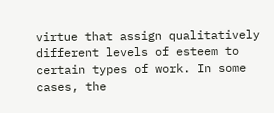virtue that assign qualitatively different levels of esteem to certain types of work. In some cases, the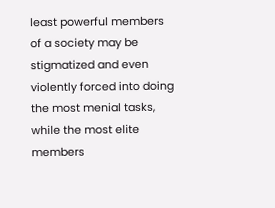least powerful members of a society may be stigmatized and even violently forced into doing the most menial tasks, while the most elite members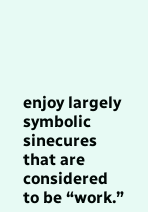enjoy largely symbolic sinecures that are considered to be “work.”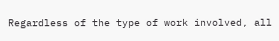Regardless of the type of work involved, all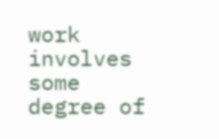work involves some degree of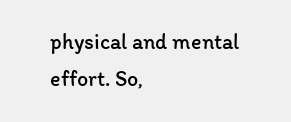physical and mental effort. So,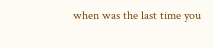when was the last time you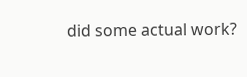did some actual work?